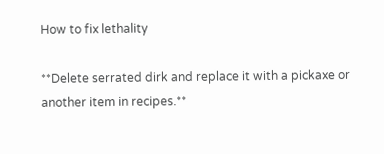How to fix lethality

**Delete serrated dirk and replace it with a pickaxe or another item in recipes.**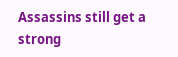Assassins still get a strong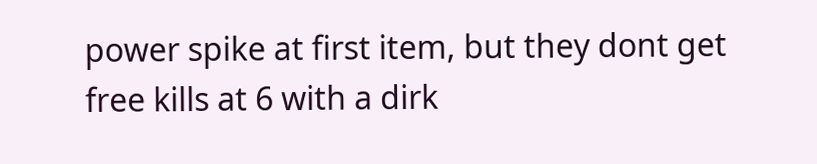power spike at first item, but they dont get free kills at 6 with a dirk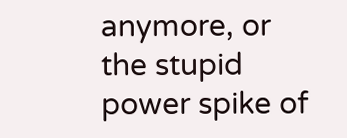anymore, or the stupid power spike of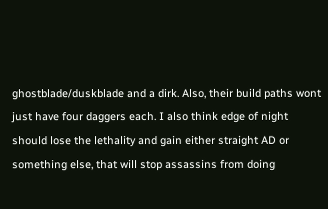ghostblade/duskblade and a dirk. Also, their build paths wont just have four daggers each. I also think edge of night should lose the lethality and gain either straight AD or something else, that will stop assassins from doing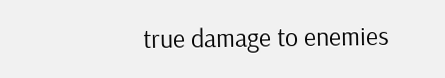true damage to enemies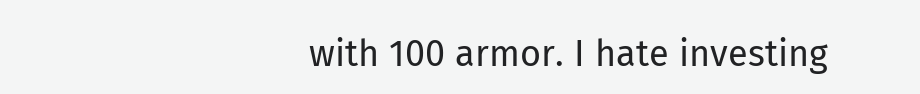with 100 armor. I hate investing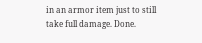in an armor item just to still take full damage. Done.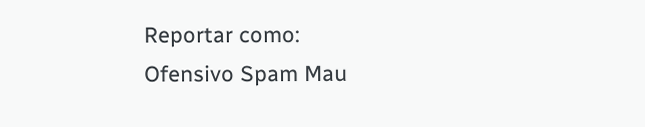Reportar como:
Ofensivo Spam Mau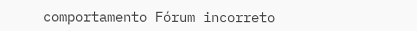comportamento Fórum incorreto